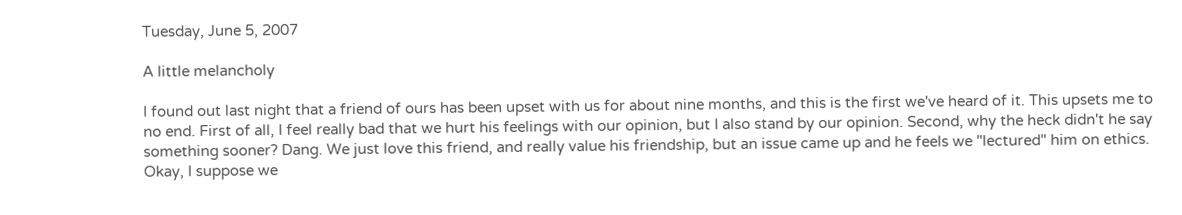Tuesday, June 5, 2007

A little melancholy

I found out last night that a friend of ours has been upset with us for about nine months, and this is the first we've heard of it. This upsets me to no end. First of all, I feel really bad that we hurt his feelings with our opinion, but I also stand by our opinion. Second, why the heck didn't he say something sooner? Dang. We just love this friend, and really value his friendship, but an issue came up and he feels we "lectured" him on ethics. Okay, I suppose we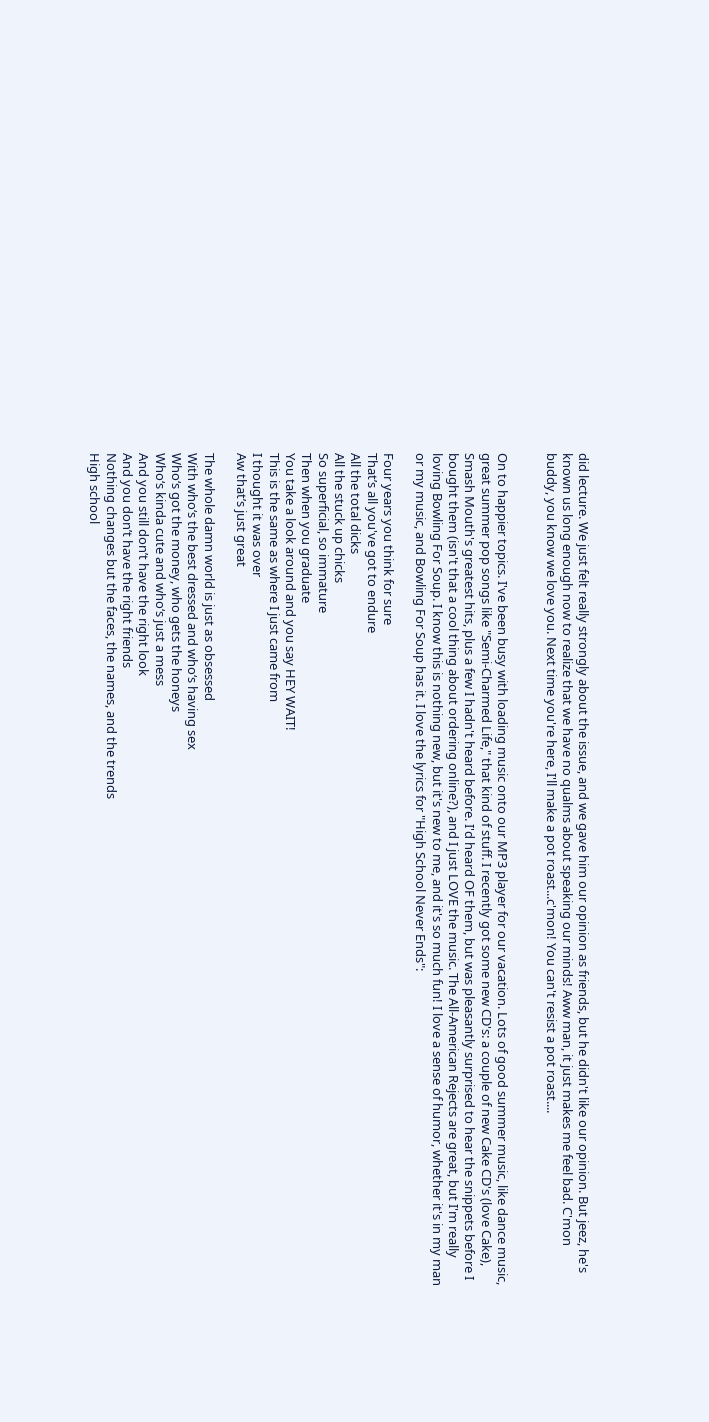did lecture. We just felt really strongly about the issue, and we gave him our opinion as friends, but he didn't like our opinion. But jeez, he's known us long enough now to realize that we have no qualms about speaking our minds! Aww man, it just makes me feel bad. C'mon buddy, you know we love you. Next time you're here, I'll make a pot roast...c'mon! You can't resist a pot roast....


On to happier topics. I've been busy with loading music onto our MP3 player for our vacation. Lots of good summer music, like dance music, great summer pop songs like "Semi-Charmed Life," that kind of stuff. I recently got some new CD's: a couple of new Cake CD's (love Cake), Smash Mouth's greatest hits, plus a few I hadn't heard before. I'd heard OF them, but was pleasantly surprised to hear the snippets before I bought them (isn't that a cool thing about ordering online?), and I just LOVE the music. The All-American Rejects are great, but I'm really loving Bowling For Soup. I know this is nothing new, but it's new to me, and it's so much fun! I love a sense of humor, whether it's in my man or my music, and Bowling For Soup has it. I love the lyrics for "High School Never Ends":

Four years you think for sure
That’s all you've got to endure
All the total dicks
All the stuck up chicks
So superficial, so immature
Then when you graduate
You take a look around and you say HEY WAIT!
This is the same as where I just came from
I thought it was over
Aw that’s just great

The whole damn world is just as obsessed
With who‘s the best dressed and who‘s having sex
Who‘s got the money, who gets the honeys
Who‘s kinda cute and who‘s just a mess
And you still don’t have the right look
And you don’t have the right friends
Nothing changes but the faces, the names, and the trends
High school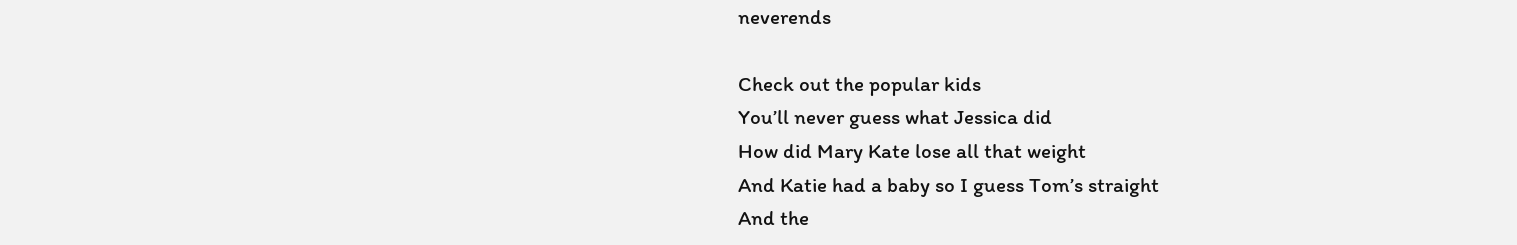neverends

Check out the popular kids
You’ll never guess what Jessica did
How did Mary Kate lose all that weight
And Katie had a baby so I guess Tom’s straight
And the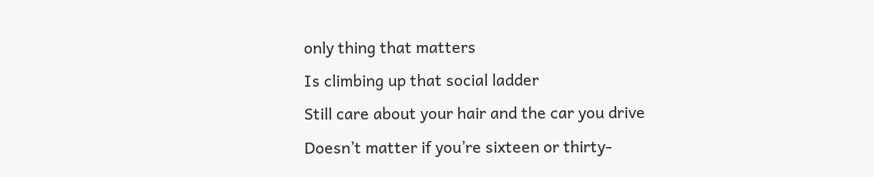only thing that matters
Is climbing up that social ladder
Still care about your hair and the car you drive
Doesn’t matter if you’re sixteen or thirty-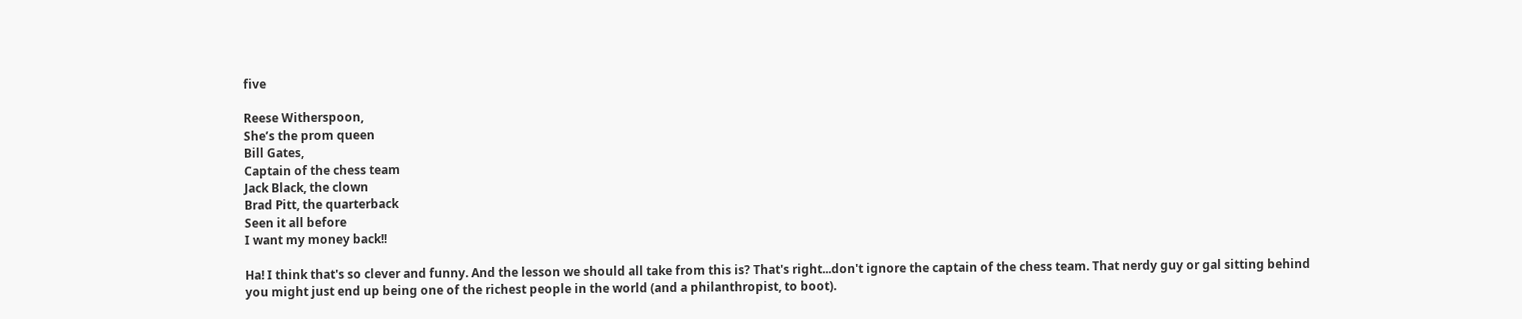five

Reese Witherspoon,
She’s the prom queen
Bill Gates,
Captain of the chess team
Jack Black, the clown
Brad Pitt, the quarterback
Seen it all before
I want my money back!!

Ha! I think that's so clever and funny. And the lesson we should all take from this is? That's right...don't ignore the captain of the chess team. That nerdy guy or gal sitting behind you might just end up being one of the richest people in the world (and a philanthropist, to boot).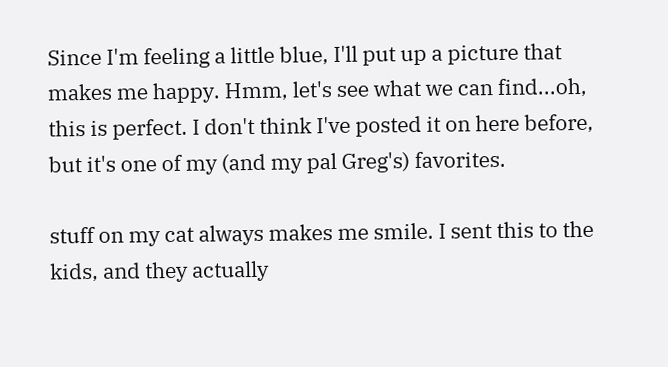Since I'm feeling a little blue, I'll put up a picture that makes me happy. Hmm, let's see what we can find...oh, this is perfect. I don't think I've posted it on here before, but it's one of my (and my pal Greg's) favorites.

stuff on my cat always makes me smile. I sent this to the kids, and they actually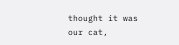thought it was our cat,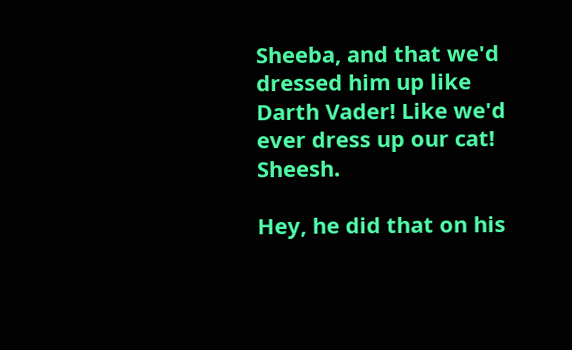Sheeba, and that we'd dressed him up like Darth Vader! Like we'd ever dress up our cat! Sheesh.

Hey, he did that on his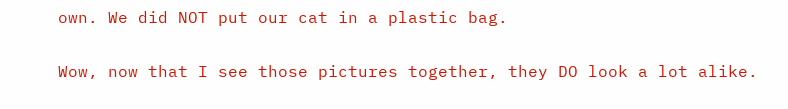own. We did NOT put our cat in a plastic bag.

Wow, now that I see those pictures together, they DO look a lot alike.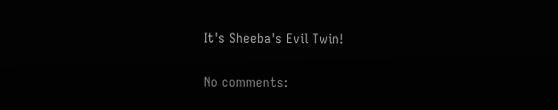It's Sheeba's Evil Twin!

No comments: